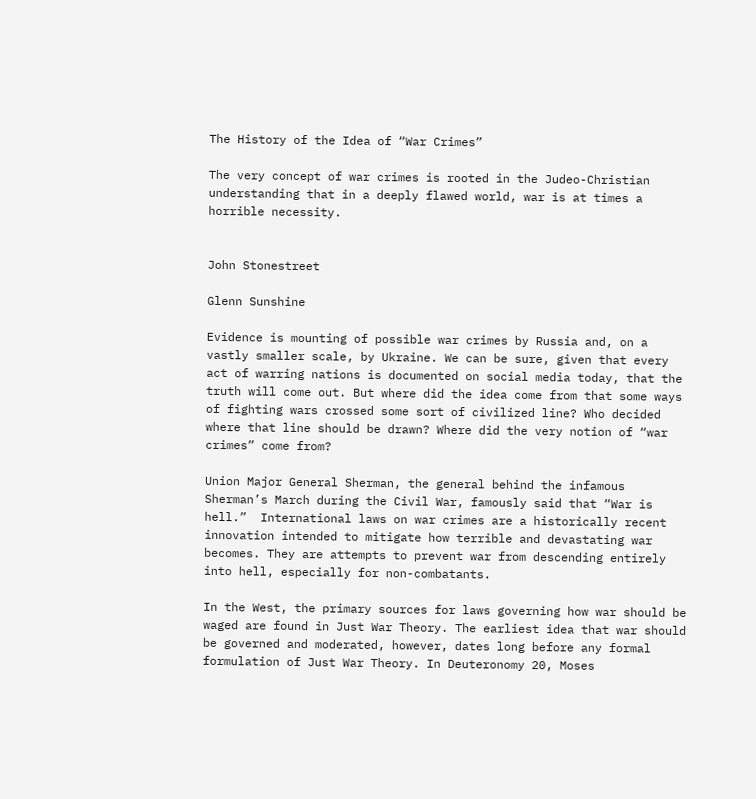The History of the Idea of “War Crimes”

The very concept of war crimes is rooted in the Judeo-Christian understanding that in a deeply flawed world, war is at times a horrible necessity.


John Stonestreet

Glenn Sunshine

Evidence is mounting of possible war crimes by Russia and, on a vastly smaller scale, by Ukraine. We can be sure, given that every act of warring nations is documented on social media today, that the truth will come out. But where did the idea come from that some ways of fighting wars crossed some sort of civilized line? Who decided where that line should be drawn? Where did the very notion of “war crimes” come from?

Union Major General Sherman, the general behind the infamous Sherman’s March during the Civil War, famously said that “War is hell.”  International laws on war crimes are a historically recent innovation intended to mitigate how terrible and devastating war becomes. They are attempts to prevent war from descending entirely into hell, especially for non-combatants.

In the West, the primary sources for laws governing how war should be waged are found in Just War Theory. The earliest idea that war should be governed and moderated, however, dates long before any formal formulation of Just War Theory. In Deuteronomy 20, Moses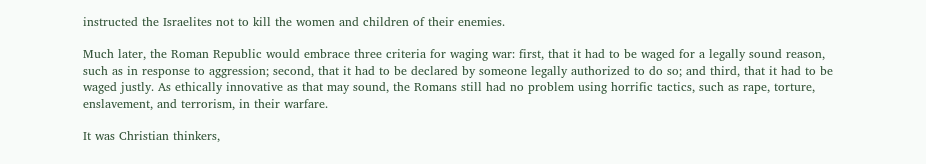instructed the Israelites not to kill the women and children of their enemies.

Much later, the Roman Republic would embrace three criteria for waging war: first, that it had to be waged for a legally sound reason, such as in response to aggression; second, that it had to be declared by someone legally authorized to do so; and third, that it had to be waged justly. As ethically innovative as that may sound, the Romans still had no problem using horrific tactics, such as rape, torture, enslavement, and terrorism, in their warfare.

It was Christian thinkers,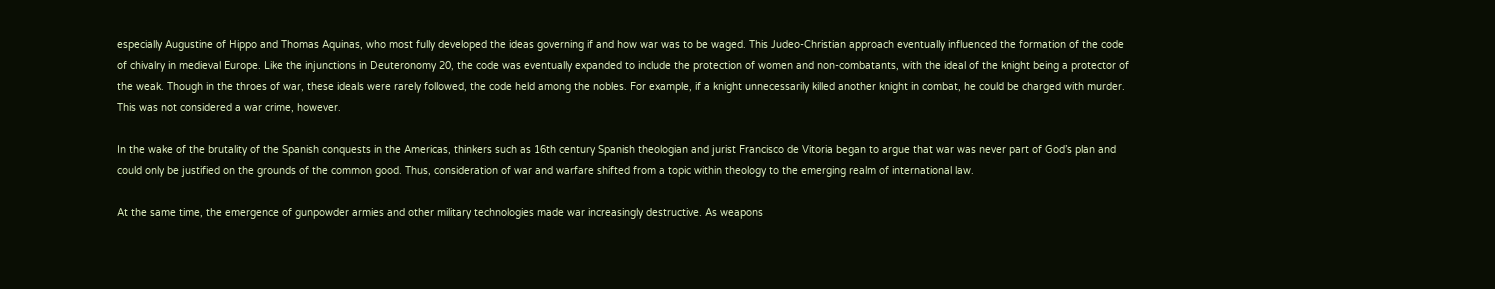especially Augustine of Hippo and Thomas Aquinas, who most fully developed the ideas governing if and how war was to be waged. This Judeo-Christian approach eventually influenced the formation of the code of chivalry in medieval Europe. Like the injunctions in Deuteronomy 20, the code was eventually expanded to include the protection of women and non-combatants, with the ideal of the knight being a protector of the weak. Though in the throes of war, these ideals were rarely followed, the code held among the nobles. For example, if a knight unnecessarily killed another knight in combat, he could be charged with murder. This was not considered a war crime, however.

In the wake of the brutality of the Spanish conquests in the Americas, thinkers such as 16th century Spanish theologian and jurist Francisco de Vitoria began to argue that war was never part of God’s plan and could only be justified on the grounds of the common good. Thus, consideration of war and warfare shifted from a topic within theology to the emerging realm of international law.

At the same time, the emergence of gunpowder armies and other military technologies made war increasingly destructive. As weapons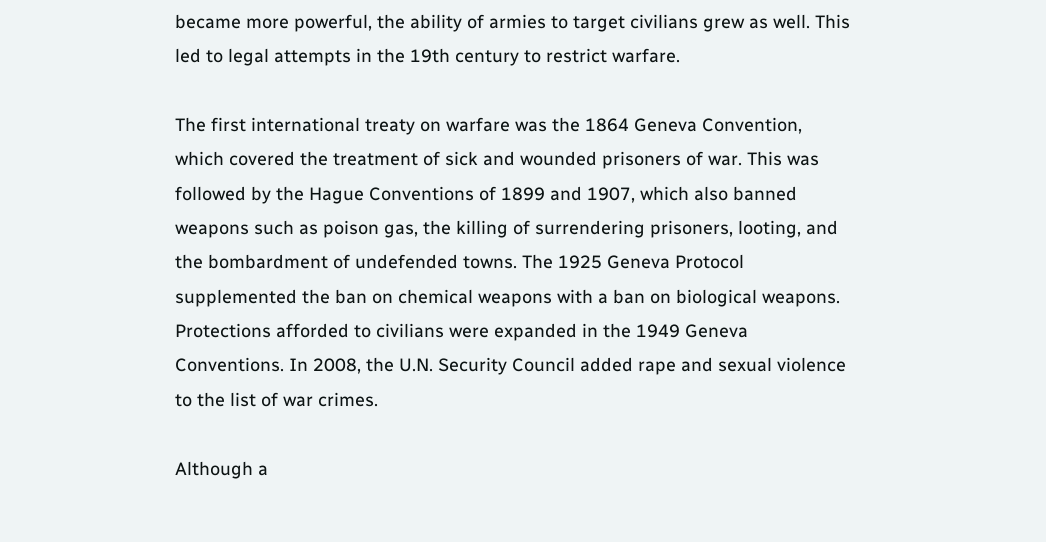became more powerful, the ability of armies to target civilians grew as well. This led to legal attempts in the 19th century to restrict warfare.

The first international treaty on warfare was the 1864 Geneva Convention, which covered the treatment of sick and wounded prisoners of war. This was followed by the Hague Conventions of 1899 and 1907, which also banned weapons such as poison gas, the killing of surrendering prisoners, looting, and the bombardment of undefended towns. The 1925 Geneva Protocol supplemented the ban on chemical weapons with a ban on biological weapons. Protections afforded to civilians were expanded in the 1949 Geneva Conventions. In 2008, the U.N. Security Council added rape and sexual violence to the list of war crimes.

Although a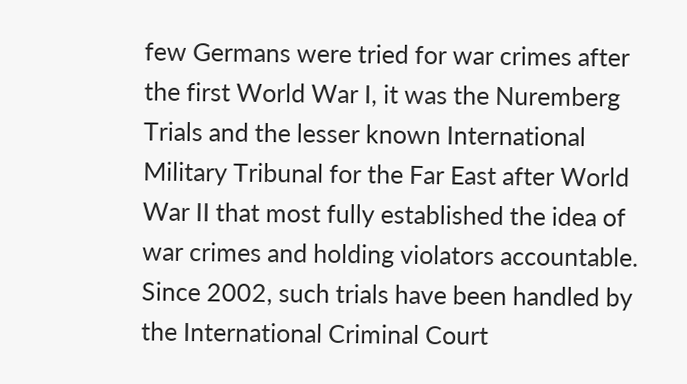few Germans were tried for war crimes after the first World War I, it was the Nuremberg Trials and the lesser known International Military Tribunal for the Far East after World War II that most fully established the idea of war crimes and holding violators accountable. Since 2002, such trials have been handled by the International Criminal Court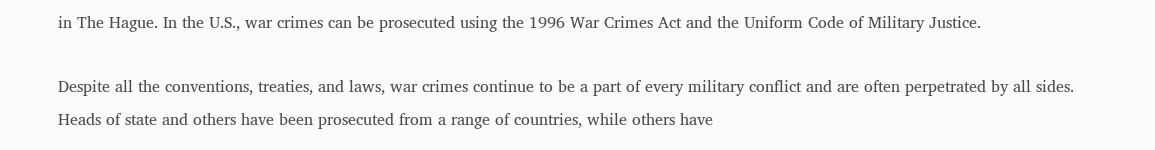in The Hague. In the U.S., war crimes can be prosecuted using the 1996 War Crimes Act and the Uniform Code of Military Justice.

Despite all the conventions, treaties, and laws, war crimes continue to be a part of every military conflict and are often perpetrated by all sides. Heads of state and others have been prosecuted from a range of countries, while others have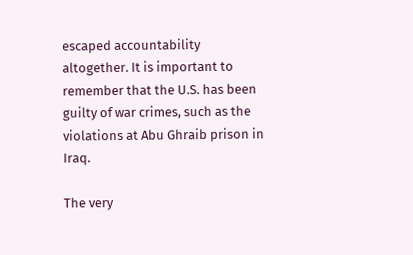escaped accountability altogether. It is important to remember that the U.S. has been guilty of war crimes, such as the violations at Abu Ghraib prison in Iraq.

The very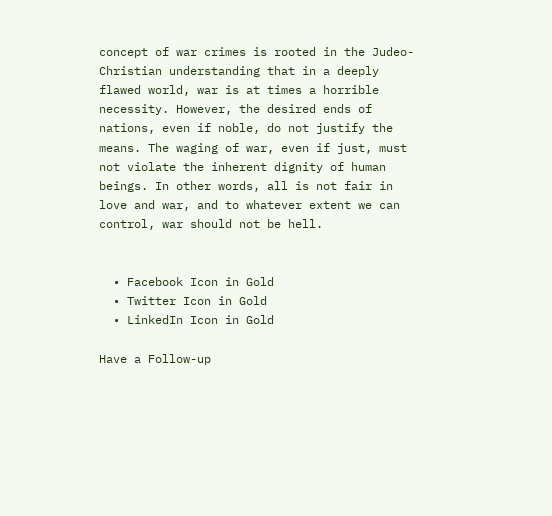concept of war crimes is rooted in the Judeo-Christian understanding that in a deeply flawed world, war is at times a horrible necessity. However, the desired ends of nations, even if noble, do not justify the means. The waging of war, even if just, must not violate the inherent dignity of human beings. In other words, all is not fair in love and war, and to whatever extent we can control, war should not be hell.


  • Facebook Icon in Gold
  • Twitter Icon in Gold
  • LinkedIn Icon in Gold

Have a Follow-up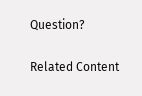Question?

Related Content